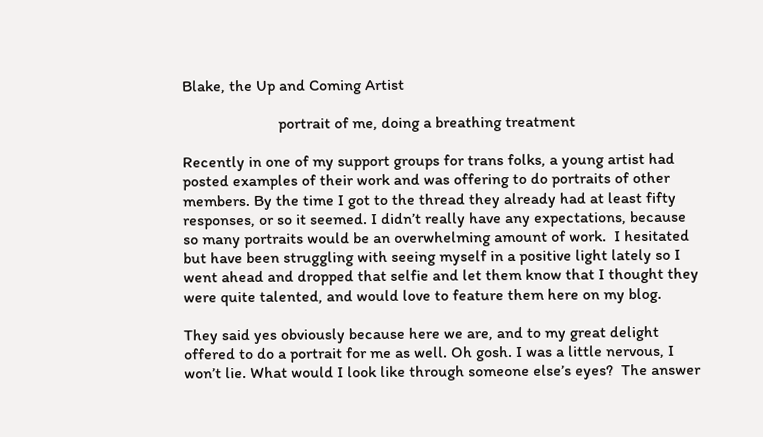Blake, the Up and Coming Artist

                        portrait of me, doing a breathing treatment

Recently in one of my support groups for trans folks, a young artist had posted examples of their work and was offering to do portraits of other members. By the time I got to the thread they already had at least fifty responses, or so it seemed. I didn’t really have any expectations, because so many portraits would be an overwhelming amount of work.  I hesitated but have been struggling with seeing myself in a positive light lately so I went ahead and dropped that selfie and let them know that I thought they were quite talented, and would love to feature them here on my blog.

They said yes obviously because here we are, and to my great delight offered to do a portrait for me as well. Oh gosh. I was a little nervous, I won’t lie. What would I look like through someone else’s eyes?  The answer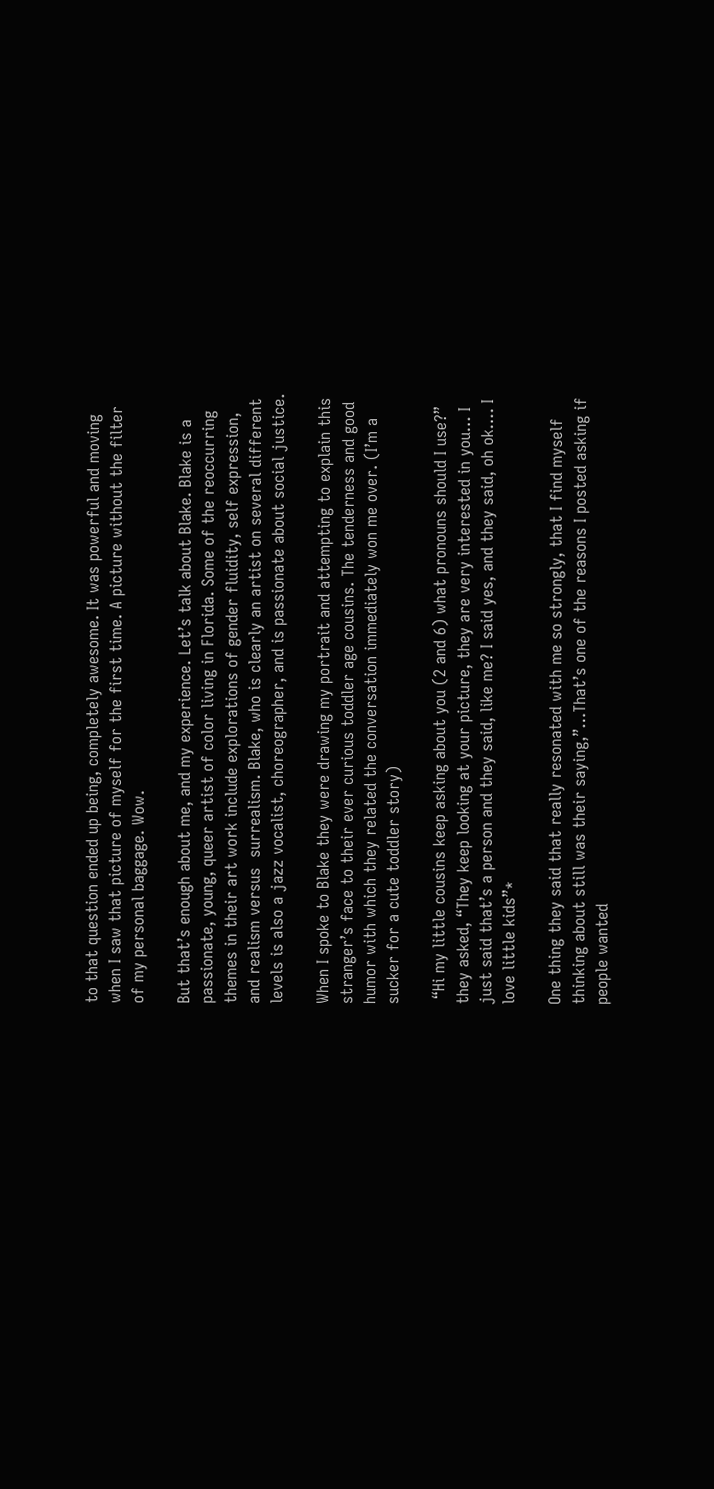to that question ended up being, completely awesome. It was powerful and moving when I saw that picture of myself for the first time. A picture without the filter of my personal baggage. Wow.

But that’s enough about me, and my experience. Let’s talk about Blake. Blake is a passionate, young, queer artist of color living in Florida. Some of the reoccurring themes in their art work include explorations of gender fluidity, self expression, and realism versus  surrealism. Blake, who is clearly an artist on several different levels is also a jazz vocalist, choreographer, and is passionate about social justice.

When I spoke to Blake they were drawing my portrait and attempting to explain this stranger’s face to their ever curious toddler age cousins. The tenderness and good humor with which they related the conversation immediately won me over. (I’m a sucker for a cute toddler story)

 “Hi my little cousins keep asking about you (2 and 6) what pronouns should I use?” they asked, “They keep looking at your picture, they are very interested in you… I just said that’s a person and they said, like me? I said yes, and they said, oh ok…. I love little kids”*

One thing they said that really resonated with me so strongly, that I find myself thinking about still was their saying,”…That’s one of the reasons I posted asking if people wanted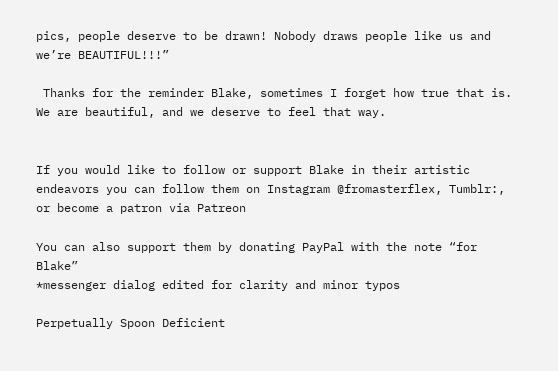pics, people deserve to be drawn! Nobody draws people like us and we’re BEAUTIFUL!!!”

 Thanks for the reminder Blake, sometimes I forget how true that is. We are beautiful, and we deserve to feel that way.


If you would like to follow or support Blake in their artistic endeavors you can follow them on Instagram @fromasterflex, Tumblr:, or become a patron via Patreon

You can also support them by donating PayPal with the note “for Blake”
*messenger dialog edited for clarity and minor typos

Perpetually Spoon Deficient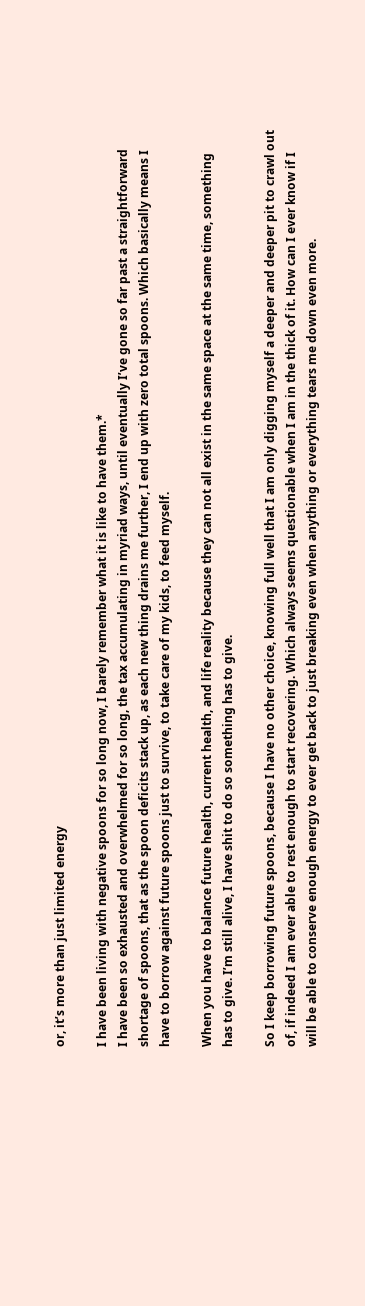or, it’s more than just limited energy

I have been living with negative spoons for so long now, I barely remember what it is like to have them.*
I have been so exhausted and overwhelmed for so long, the tax accumulating in myriad ways, until eventually I’ve gone so far past a straightforward shortage of spoons, that as the spoon deficits stack up, as each new thing drains me further, I end up with zero total spoons. Which basically means I have to borrow against future spoons just to survive, to take care of my kids, to feed myself.

When you have to balance future health, current health, and life reality because they can not all exist in the same space at the same time, something has to give. I’m still alive, I have shit to do so something has to give.

So I keep borrowing future spoons, because I have no other choice, knowing full well that I am only digging myself a deeper and deeper pit to crawl out of, if indeed I am ever able to rest enough to start recovering. Which always seems questionable when I am in the thick of it. How can I ever know if I will be able to conserve enough energy to ever get back to just breaking even when anything or everything tears me down even more.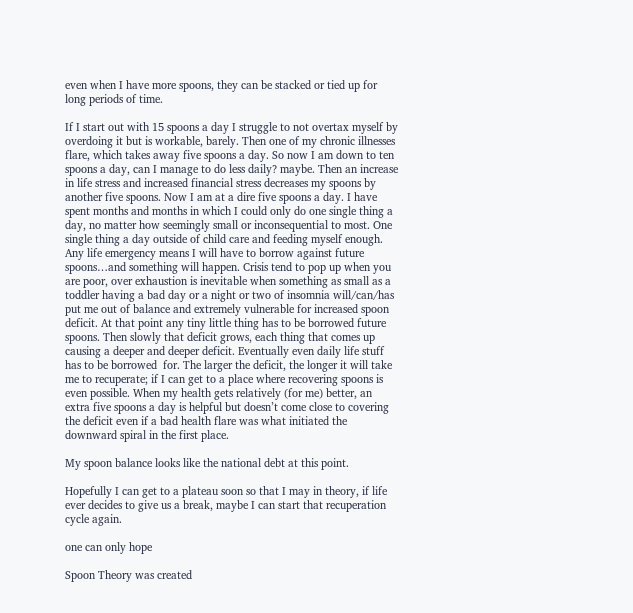even when I have more spoons, they can be stacked or tied up for long periods of time.

If I start out with 15 spoons a day I struggle to not overtax myself by overdoing it but is workable, barely. Then one of my chronic illnesses flare, which takes away five spoons a day. So now I am down to ten spoons a day, can I manage to do less daily? maybe. Then an increase in life stress and increased financial stress decreases my spoons by another five spoons. Now I am at a dire five spoons a day. I have spent months and months in which I could only do one single thing a day, no matter how seemingly small or inconsequential to most. One single thing a day outside of child care and feeding myself enough.  Any life emergency means I will have to borrow against future spoons…and something will happen. Crisis tend to pop up when you are poor, over exhaustion is inevitable when something as small as a toddler having a bad day or a night or two of insomnia will/can/has put me out of balance and extremely vulnerable for increased spoon deficit. At that point any tiny little thing has to be borrowed future spoons. Then slowly that deficit grows, each thing that comes up causing a deeper and deeper deficit. Eventually even daily life stuff has to be borrowed  for. The larger the deficit, the longer it will take me to recuperate; if I can get to a place where recovering spoons is even possible. When my health gets relatively (for me) better, an extra five spoons a day is helpful but doesn’t come close to covering the deficit even if a bad health flare was what initiated the downward spiral in the first place.

My spoon balance looks like the national debt at this point.

Hopefully I can get to a plateau soon so that I may in theory, if life ever decides to give us a break, maybe I can start that recuperation cycle again.

one can only hope

Spoon Theory was created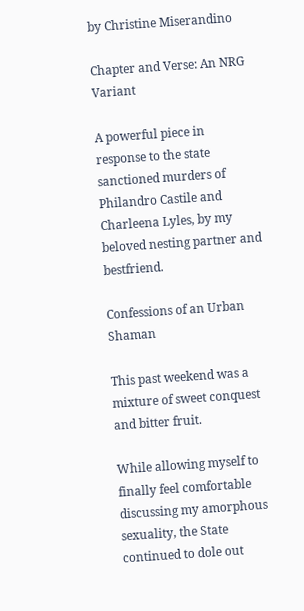by Christine Miserandino

Chapter and Verse: An NRG Variant

A powerful piece in response to the state sanctioned murders of Philandro Castile and Charleena Lyles, by my beloved nesting partner and bestfriend.

Confessions of an Urban Shaman

This past weekend was a mixture of sweet conquest and bitter fruit.

While allowing myself to finally feel comfortable discussing my amorphous sexuality, the State continued to dole out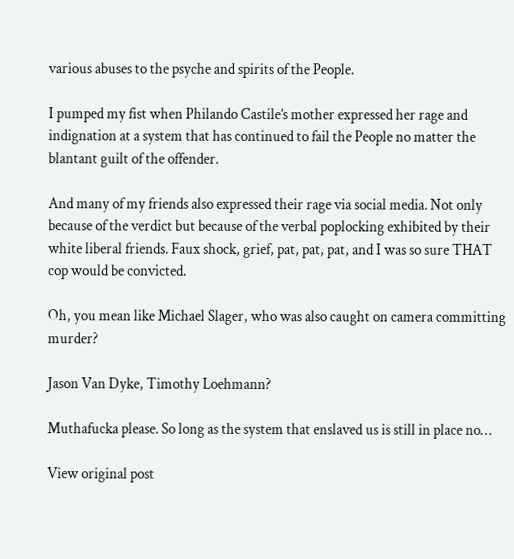various abuses to the psyche and spirits of the People.

I pumped my fist when Philando Castile’s mother expressed her rage and indignation at a system that has continued to fail the People no matter the blantant guilt of the offender.

And many of my friends also expressed their rage via social media. Not only because of the verdict but because of the verbal poplocking exhibited by their white liberal friends. Faux shock, grief, pat, pat, pat, and I was so sure THAT cop would be convicted.

Oh, you mean like Michael Slager, who was also caught on camera committing murder?

Jason Van Dyke, Timothy Loehmann?

Muthafucka please. So long as the system that enslaved us is still in place no…

View original post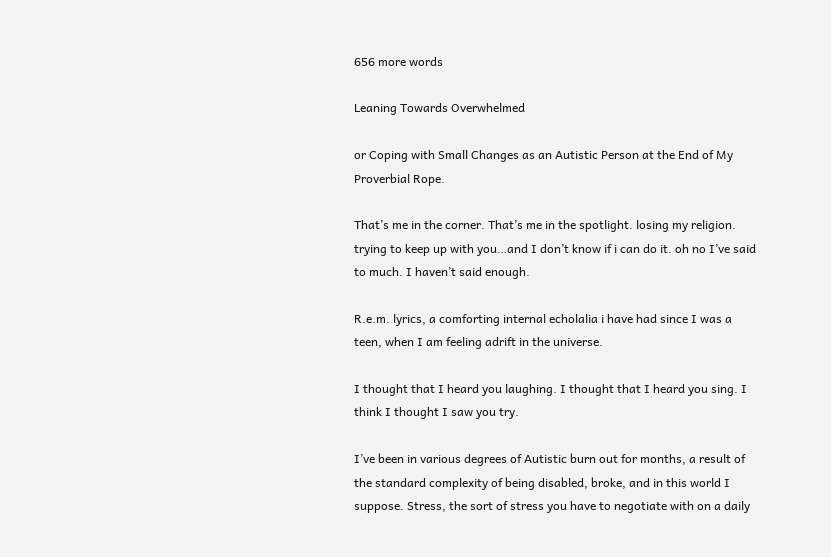656 more words

Leaning Towards Overwhelmed

or Coping with Small Changes as an Autistic Person at the End of My Proverbial Rope.

That’s me in the corner. That’s me in the spotlight. losing my religion. trying to keep up with you…and I don’t know if i can do it. oh no I’ve said to much. I haven’t said enough.

R.e.m. lyrics, a comforting internal echolalia i have had since I was a teen, when I am feeling adrift in the universe.

I thought that I heard you laughing. I thought that I heard you sing. I think I thought I saw you try.

I’ve been in various degrees of Autistic burn out for months, a result of the standard complexity of being disabled, broke, and in this world I suppose. Stress, the sort of stress you have to negotiate with on a daily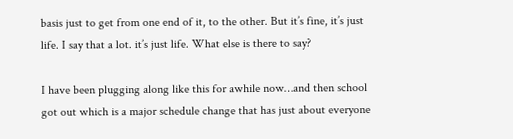basis just to get from one end of it, to the other. But it’s fine, it’s just life. I say that a lot. it’s just life. What else is there to say?

I have been plugging along like this for awhile now…and then school got out which is a major schedule change that has just about everyone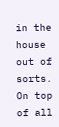in the house out of sorts. On top of all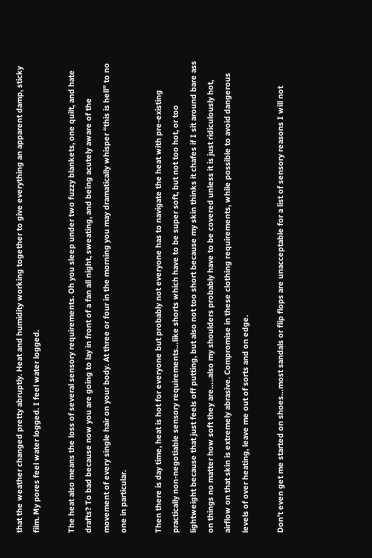that the weather changed pretty abruptly. Heat and humidity working together to give everything an apparent damp, sticky film. My pores feel water logged. I feel water logged.

The heat also means the loss of several sensory requirements. Oh you sleep under two fuzzy blankets, one quilt, and hate drafts? To bad because now you are going to lay in front of a fan all night, sweating, and being acutely aware of the movement of every single hair on your body. At three or four in the morning you may dramatically whisper “this is hell” to no one in particular.

Then there is day time, heat is hot for everyone but probably not everyone has to navigate the heat with pre-existing practically non-negotiable sensory requirements…like shorts which have to be super soft, but not too hot, or too lightweight because that just feels off putting, but also not too short because my skin thinks it chafes if I sit around bare ass on things no matter how soft they are…..also my shoulders probably have to be covered unless it is just ridiculously hot, airflow on that skin is extremely abrasive. Compromise in these clothing requirements, while possible to avoid dangerous levels of over heating, leave me out of sorts and on edge.

Don’t even get me started on shoes…most sandals or flip flops are unacceptable for a list of sensory reasons I will not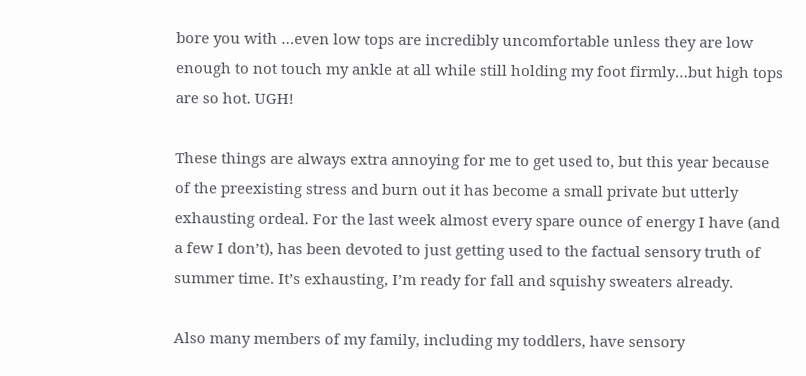bore you with …even low tops are incredibly uncomfortable unless they are low enough to not touch my ankle at all while still holding my foot firmly…but high tops are so hot. UGH!

These things are always extra annoying for me to get used to, but this year because of the preexisting stress and burn out it has become a small private but utterly exhausting ordeal. For the last week almost every spare ounce of energy I have (and a few I don’t), has been devoted to just getting used to the factual sensory truth of summer time. It’s exhausting, I’m ready for fall and squishy sweaters already.

Also many members of my family, including my toddlers, have sensory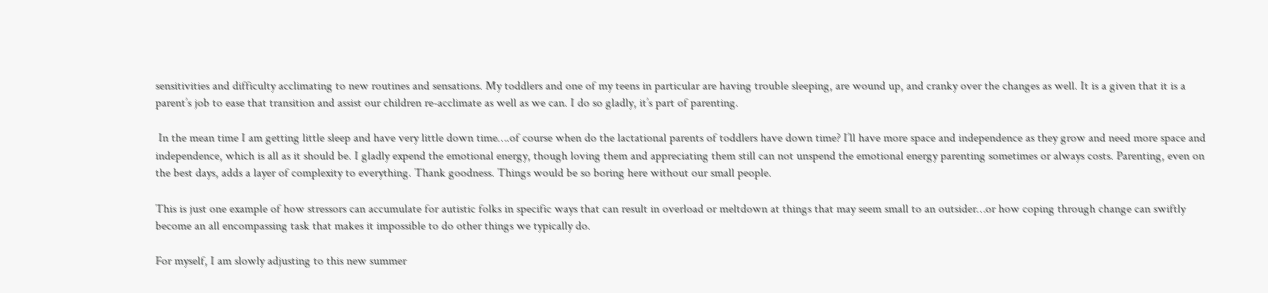sensitivities and difficulty acclimating to new routines and sensations. My toddlers and one of my teens in particular are having trouble sleeping, are wound up, and cranky over the changes as well. It is a given that it is a parent’s job to ease that transition and assist our children re-acclimate as well as we can. I do so gladly, it’s part of parenting.

 In the mean time I am getting little sleep and have very little down time….of course when do the lactational parents of toddlers have down time? I’ll have more space and independence as they grow and need more space and independence, which is all as it should be. I gladly expend the emotional energy, though loving them and appreciating them still can not unspend the emotional energy parenting sometimes or always costs. Parenting, even on the best days, adds a layer of complexity to everything. Thank goodness. Things would be so boring here without our small people.

This is just one example of how stressors can accumulate for autistic folks in specific ways that can result in overload or meltdown at things that may seem small to an outsider…or how coping through change can swiftly become an all encompassing task that makes it impossible to do other things we typically do.

For myself, I am slowly adjusting to this new summer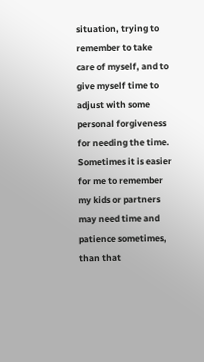situation, trying to remember to take care of myself, and to give myself time to adjust with some personal forgiveness for needing the time.  Sometimes it is easier for me to remember my kids or partners may need time and patience sometimes, than that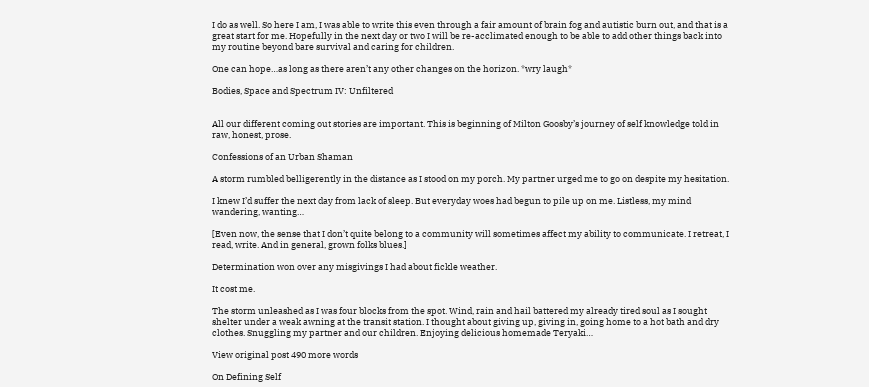I do as well. So here I am, I was able to write this even through a fair amount of brain fog and autistic burn out, and that is a great start for me. Hopefully in the next day or two I will be re-acclimated enough to be able to add other things back into my routine beyond bare survival and caring for children.

One can hope…as long as there aren’t any other changes on the horizon. *wry laugh*

Bodies, Space and Spectrum IV: Unfiltered


All our different coming out stories are important. This is beginning of Milton Goosby’s journey of self knowledge told in raw, honest, prose.

Confessions of an Urban Shaman

A storm rumbled belligerently in the distance as I stood on my porch. My partner urged me to go on despite my hesitation.

I knew I’d suffer the next day from lack of sleep. But everyday woes had begun to pile up on me. Listless, my mind wandering, wanting…

[Even now, the sense that I don’t quite belong to a community will sometimes affect my ability to communicate. I retreat, I read, write. And in general, grown folks blues.]

Determination won over any misgivings I had about fickle weather.

It cost me.

The storm unleashed as I was four blocks from the spot. Wind, rain and hail battered my already tired soul as I sought shelter under a weak awning at the transit station. I thought about giving up, giving in, going home to a hot bath and dry clothes. Snuggling my partner and our children. Enjoying delicious homemade Teryaki…

View original post 490 more words

On Defining Self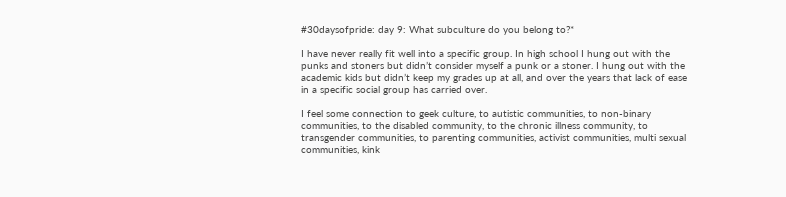#30daysofpride: day 9: What subculture do you belong to?*

I have never really fit well into a specific group. In high school I hung out with the punks and stoners but didn’t consider myself a punk or a stoner. I hung out with the academic kids but didn’t keep my grades up at all, and over the years that lack of ease in a specific social group has carried over.

I feel some connection to geek culture, to autistic communities, to non-binary communities, to the disabled community, to the chronic illness community, to transgender communities, to parenting communities, activist communities, multi sexual communities, kink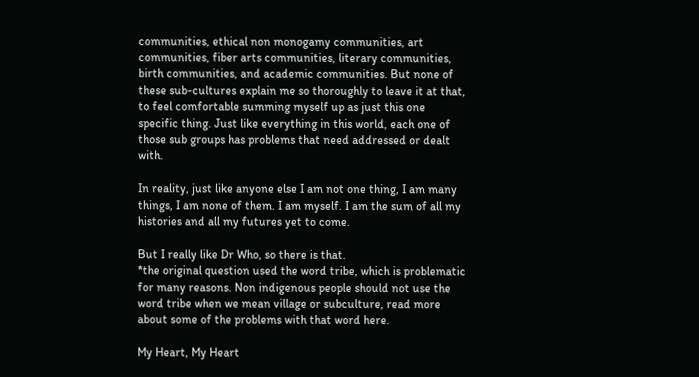communities, ethical non monogamy communities, art communities, fiber arts communities, literary communities, birth communities, and academic communities. But none of these sub-cultures explain me so thoroughly to leave it at that, to feel comfortable summing myself up as just this one specific thing. Just like everything in this world, each one of those sub groups has problems that need addressed or dealt with.

In reality, just like anyone else I am not one thing, I am many things, I am none of them. I am myself. I am the sum of all my histories and all my futures yet to come.

But I really like Dr Who, so there is that.
*the original question used the word tribe, which is problematic for many reasons. Non indigenous people should not use the word tribe when we mean village or subculture, read more about some of the problems with that word here.

My Heart, My Heart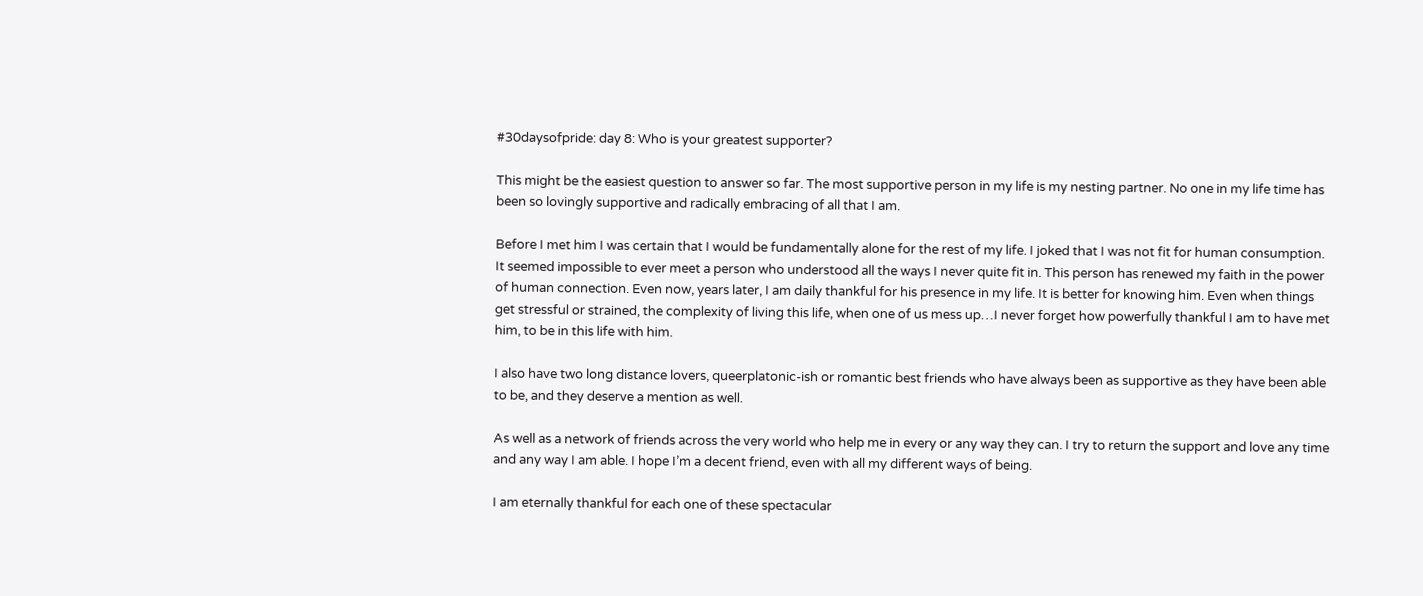#30daysofpride: day 8: Who is your greatest supporter?

This might be the easiest question to answer so far. The most supportive person in my life is my nesting partner. No one in my life time has been so lovingly supportive and radically embracing of all that I am.

Before I met him I was certain that I would be fundamentally alone for the rest of my life. I joked that I was not fit for human consumption. It seemed impossible to ever meet a person who understood all the ways I never quite fit in. This person has renewed my faith in the power of human connection. Even now, years later, I am daily thankful for his presence in my life. It is better for knowing him. Even when things get stressful or strained, the complexity of living this life, when one of us mess up…I never forget how powerfully thankful I am to have met him, to be in this life with him.

I also have two long distance lovers, queerplatonic-ish or romantic best friends who have always been as supportive as they have been able to be, and they deserve a mention as well.

As well as a network of friends across the very world who help me in every or any way they can. I try to return the support and love any time and any way I am able. I hope I’m a decent friend, even with all my different ways of being.

I am eternally thankful for each one of these spectacular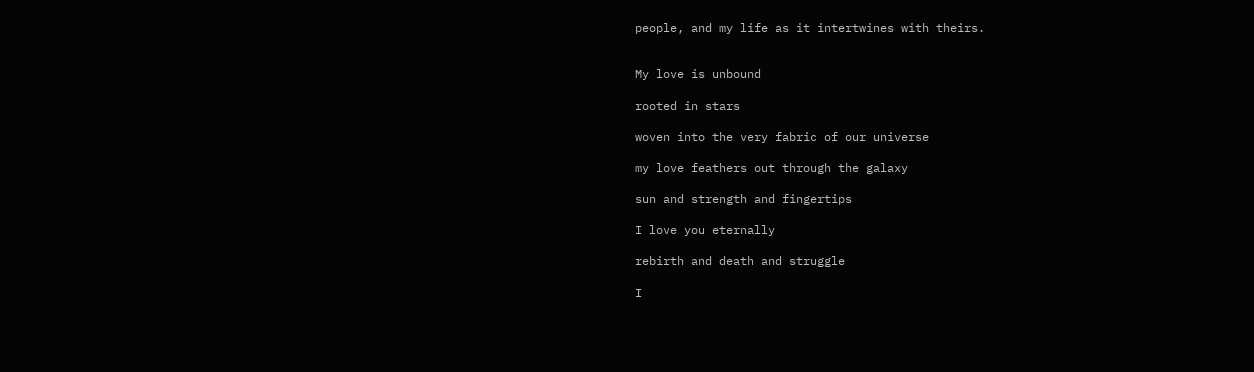people, and my life as it intertwines with theirs.


My love is unbound

rooted in stars

woven into the very fabric of our universe

my love feathers out through the galaxy

sun and strength and fingertips

I love you eternally

rebirth and death and struggle

I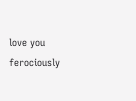love you ferociously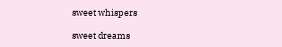sweet whispers

sweet dreams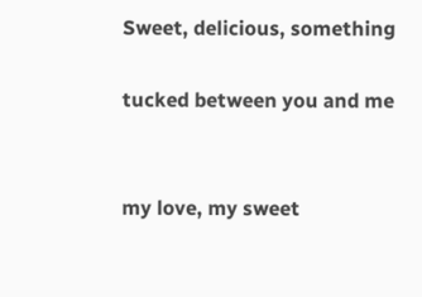Sweet, delicious, something

tucked between you and me


my love, my sweet